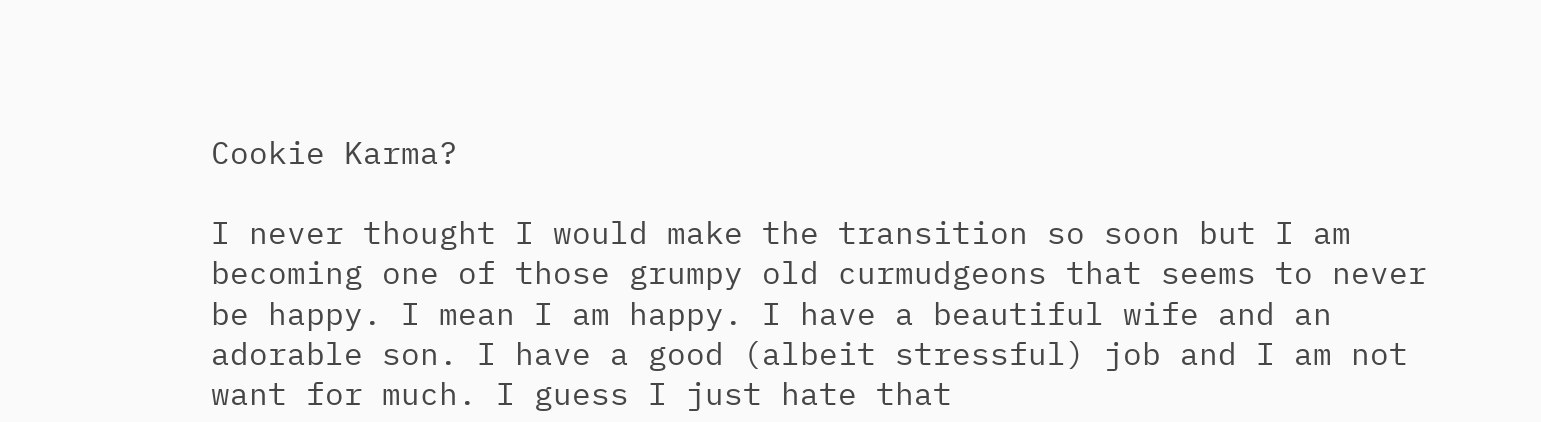Cookie Karma?

I never thought I would make the transition so soon but I am becoming one of those grumpy old curmudgeons that seems to never be happy. I mean I am happy. I have a beautiful wife and an adorable son. I have a good (albeit stressful) job and I am not want for much. I guess I just hate that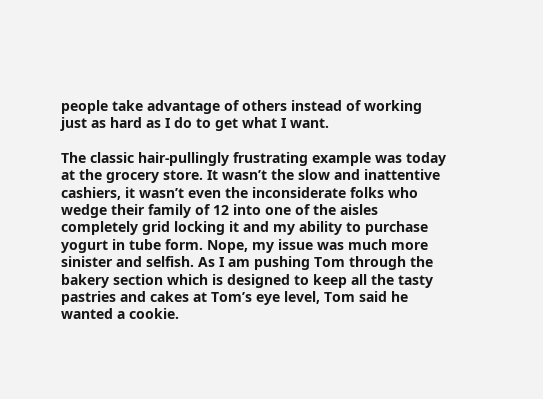people take advantage of others instead of working just as hard as I do to get what I want.

The classic hair-pullingly frustrating example was today at the grocery store. It wasn’t the slow and inattentive cashiers, it wasn’t even the inconsiderate folks who wedge their family of 12 into one of the aisles completely grid locking it and my ability to purchase yogurt in tube form. Nope, my issue was much more sinister and selfish. As I am pushing Tom through the bakery section which is designed to keep all the tasty pastries and cakes at Tom’s eye level, Tom said he wanted a cookie.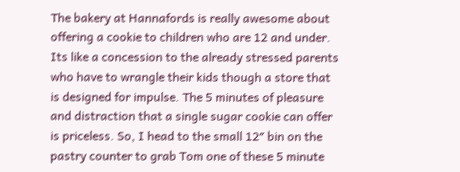The bakery at Hannafords is really awesome about offering a cookie to children who are 12 and under. Its like a concession to the already stressed parents who have to wrangle their kids though a store that is designed for impulse. The 5 minutes of pleasure and distraction that a single sugar cookie can offer is priceless. So, I head to the small 12″ bin on the pastry counter to grab Tom one of these 5 minute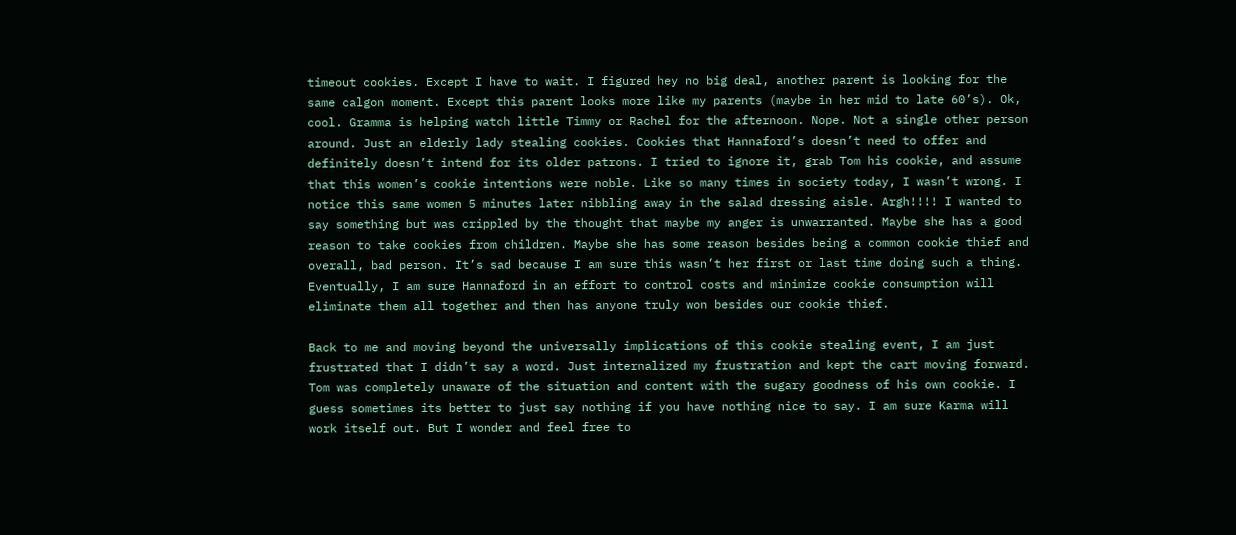timeout cookies. Except I have to wait. I figured hey no big deal, another parent is looking for the same calgon moment. Except this parent looks more like my parents (maybe in her mid to late 60’s). Ok, cool. Gramma is helping watch little Timmy or Rachel for the afternoon. Nope. Not a single other person around. Just an elderly lady stealing cookies. Cookies that Hannaford’s doesn’t need to offer and definitely doesn’t intend for its older patrons. I tried to ignore it, grab Tom his cookie, and assume that this women’s cookie intentions were noble. Like so many times in society today, I wasn’t wrong. I notice this same women 5 minutes later nibbling away in the salad dressing aisle. Argh!!!! I wanted to say something but was crippled by the thought that maybe my anger is unwarranted. Maybe she has a good reason to take cookies from children. Maybe she has some reason besides being a common cookie thief and overall, bad person. It’s sad because I am sure this wasn’t her first or last time doing such a thing. Eventually, I am sure Hannaford in an effort to control costs and minimize cookie consumption will eliminate them all together and then has anyone truly won besides our cookie thief.

Back to me and moving beyond the universally implications of this cookie stealing event, I am just frustrated that I didn’t say a word. Just internalized my frustration and kept the cart moving forward. Tom was completely unaware of the situation and content with the sugary goodness of his own cookie. I guess sometimes its better to just say nothing if you have nothing nice to say. I am sure Karma will work itself out. But I wonder and feel free to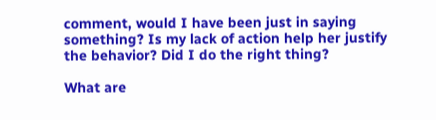comment, would I have been just in saying something? Is my lack of action help her justify the behavior? Did I do the right thing?

What are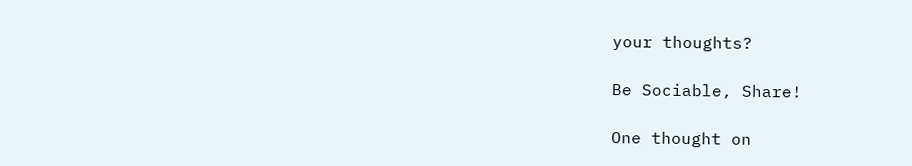your thoughts?

Be Sociable, Share!

One thought on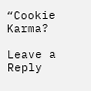“Cookie Karma?

Leave a Reply